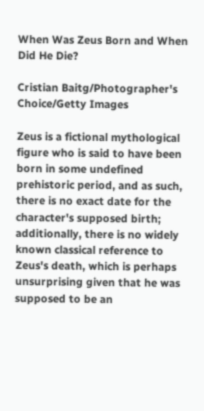When Was Zeus Born and When Did He Die?

Cristian Baitg/Photographer's Choice/Getty Images

Zeus is a fictional mythological figure who is said to have been born in some undefined prehistoric period, and as such, there is no exact date for the character's supposed birth; additionally, there is no widely known classical reference to Zeus's death, which is perhaps unsurprising given that he was supposed to be an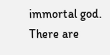immortal god. There are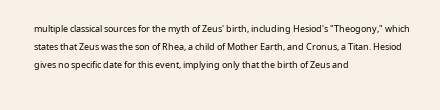multiple classical sources for the myth of Zeus' birth, including Hesiod's "Theogony," which states that Zeus was the son of Rhea, a child of Mother Earth, and Cronus, a Titan. Hesiod gives no specific date for this event, implying only that the birth of Zeus and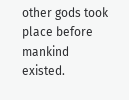other gods took place before mankind existed.